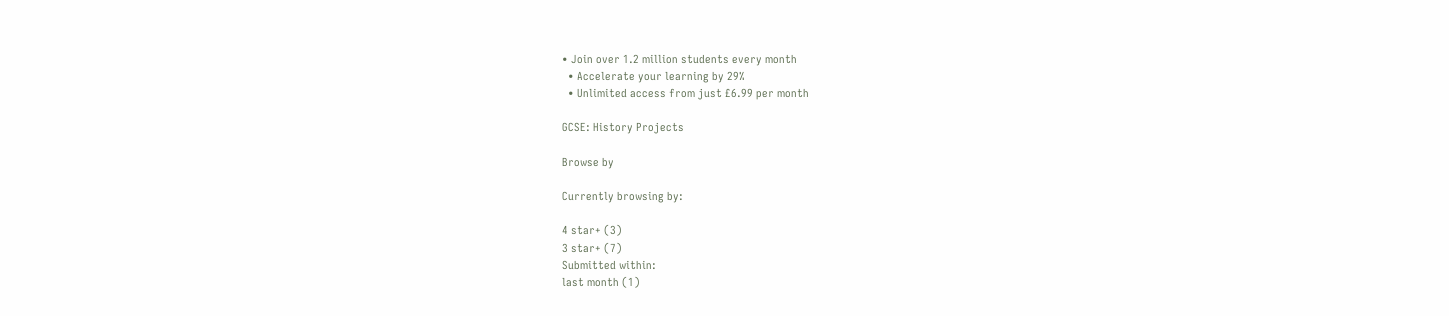• Join over 1.2 million students every month
  • Accelerate your learning by 29%
  • Unlimited access from just £6.99 per month

GCSE: History Projects

Browse by

Currently browsing by:

4 star+ (3)
3 star+ (7)
Submitted within:
last month (1)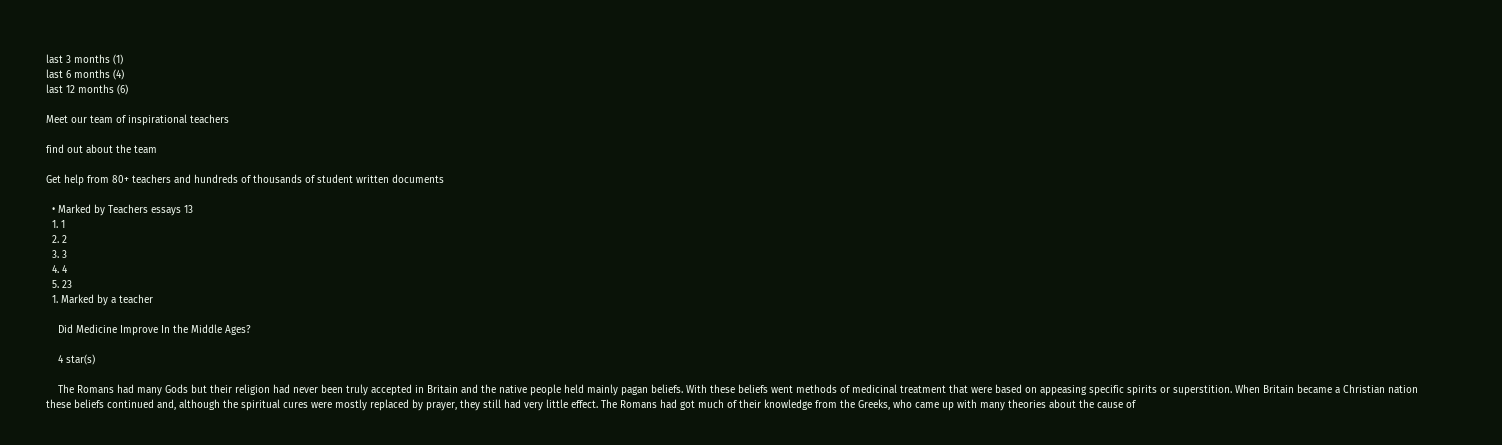last 3 months (1)
last 6 months (4)
last 12 months (6)

Meet our team of inspirational teachers

find out about the team

Get help from 80+ teachers and hundreds of thousands of student written documents

  • Marked by Teachers essays 13
  1. 1
  2. 2
  3. 3
  4. 4
  5. 23
  1. Marked by a teacher

    Did Medicine Improve In the Middle Ages?

    4 star(s)

    The Romans had many Gods but their religion had never been truly accepted in Britain and the native people held mainly pagan beliefs. With these beliefs went methods of medicinal treatment that were based on appeasing specific spirits or superstition. When Britain became a Christian nation these beliefs continued and, although the spiritual cures were mostly replaced by prayer, they still had very little effect. The Romans had got much of their knowledge from the Greeks, who came up with many theories about the cause of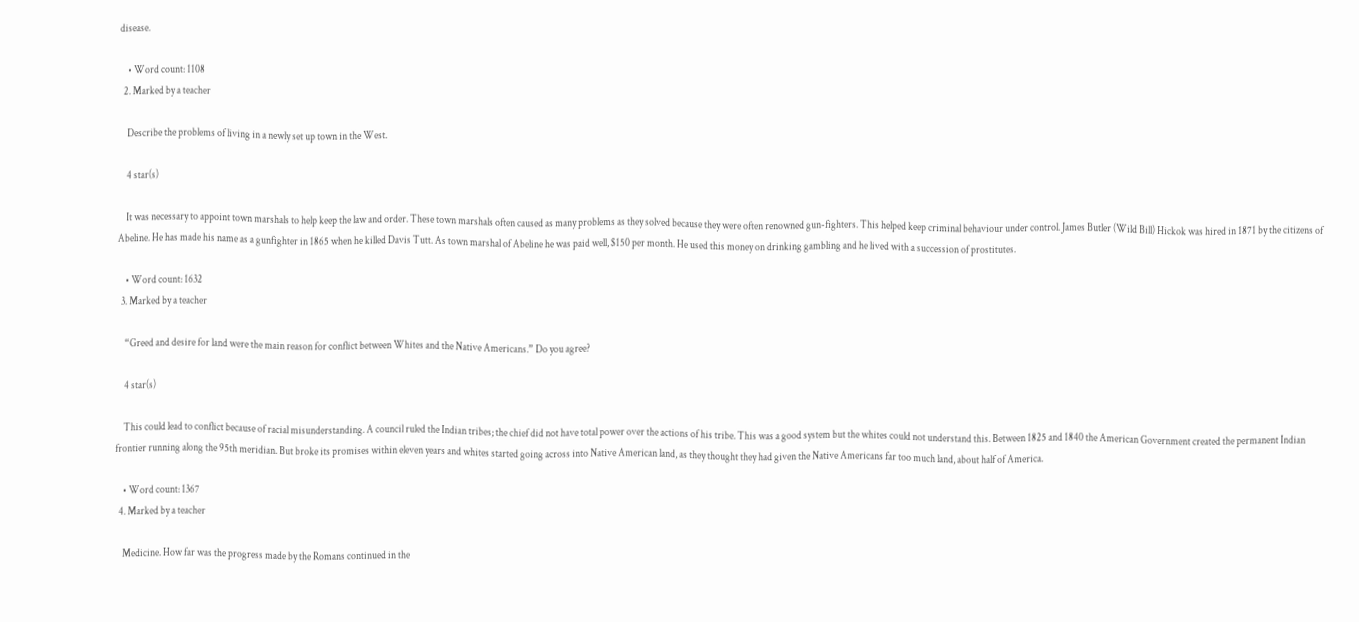disease.

    • Word count: 1108
  2. Marked by a teacher

    Describe the problems of living in a newly set up town in the West.

    4 star(s)

    It was necessary to appoint town marshals to help keep the law and order. These town marshals often caused as many problems as they solved because they were often renowned gun-fighters. This helped keep criminal behaviour under control. James Butler (Wild Bill) Hickok was hired in 1871 by the citizens of Abeline. He has made his name as a gunfighter in 1865 when he killed Davis Tutt. As town marshal of Abeline he was paid well, $150 per month. He used this money on drinking gambling and he lived with a succession of prostitutes.

    • Word count: 1632
  3. Marked by a teacher

    “Greed and desire for land were the main reason for conflict between Whites and the Native Americans.” Do you agree?

    4 star(s)

    This could lead to conflict because of racial misunderstanding. A council ruled the Indian tribes; the chief did not have total power over the actions of his tribe. This was a good system but the whites could not understand this. Between 1825 and 1840 the American Government created the permanent Indian frontier running along the 95th meridian. But broke its promises within eleven years and whites started going across into Native American land, as they thought they had given the Native Americans far too much land, about half of America.

    • Word count: 1367
  4. Marked by a teacher

    Medicine. How far was the progress made by the Romans continued in the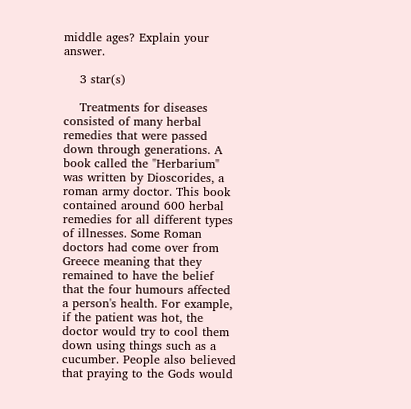middle ages? Explain your answer.

    3 star(s)

    Treatments for diseases consisted of many herbal remedies that were passed down through generations. A book called the "Herbarium" was written by Dioscorides, a roman army doctor. This book contained around 600 herbal remedies for all different types of illnesses. Some Roman doctors had come over from Greece meaning that they remained to have the belief that the four humours affected a person's health. For example, if the patient was hot, the doctor would try to cool them down using things such as a cucumber. People also believed that praying to the Gods would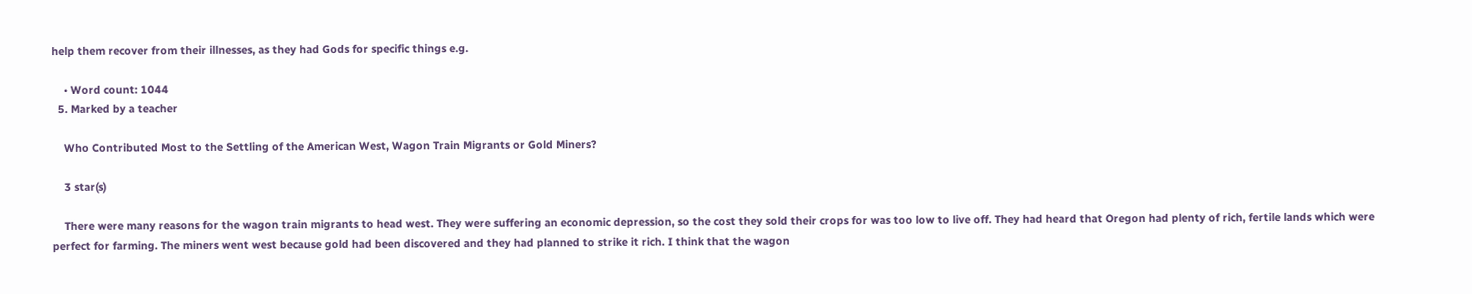help them recover from their illnesses, as they had Gods for specific things e.g.

    • Word count: 1044
  5. Marked by a teacher

    Who Contributed Most to the Settling of the American West, Wagon Train Migrants or Gold Miners?

    3 star(s)

    There were many reasons for the wagon train migrants to head west. They were suffering an economic depression, so the cost they sold their crops for was too low to live off. They had heard that Oregon had plenty of rich, fertile lands which were perfect for farming. The miners went west because gold had been discovered and they had planned to strike it rich. I think that the wagon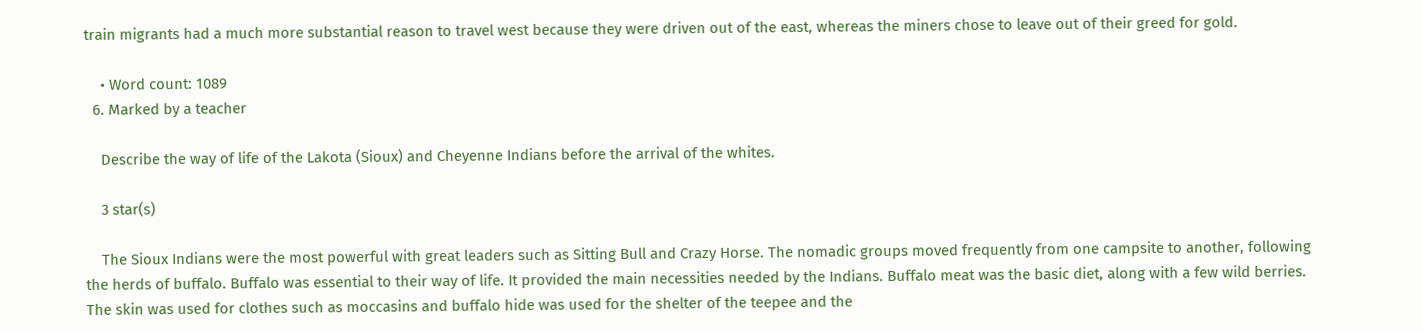train migrants had a much more substantial reason to travel west because they were driven out of the east, whereas the miners chose to leave out of their greed for gold.

    • Word count: 1089
  6. Marked by a teacher

    Describe the way of life of the Lakota (Sioux) and Cheyenne Indians before the arrival of the whites.

    3 star(s)

    The Sioux Indians were the most powerful with great leaders such as Sitting Bull and Crazy Horse. The nomadic groups moved frequently from one campsite to another, following the herds of buffalo. Buffalo was essential to their way of life. It provided the main necessities needed by the Indians. Buffalo meat was the basic diet, along with a few wild berries. The skin was used for clothes such as moccasins and buffalo hide was used for the shelter of the teepee and the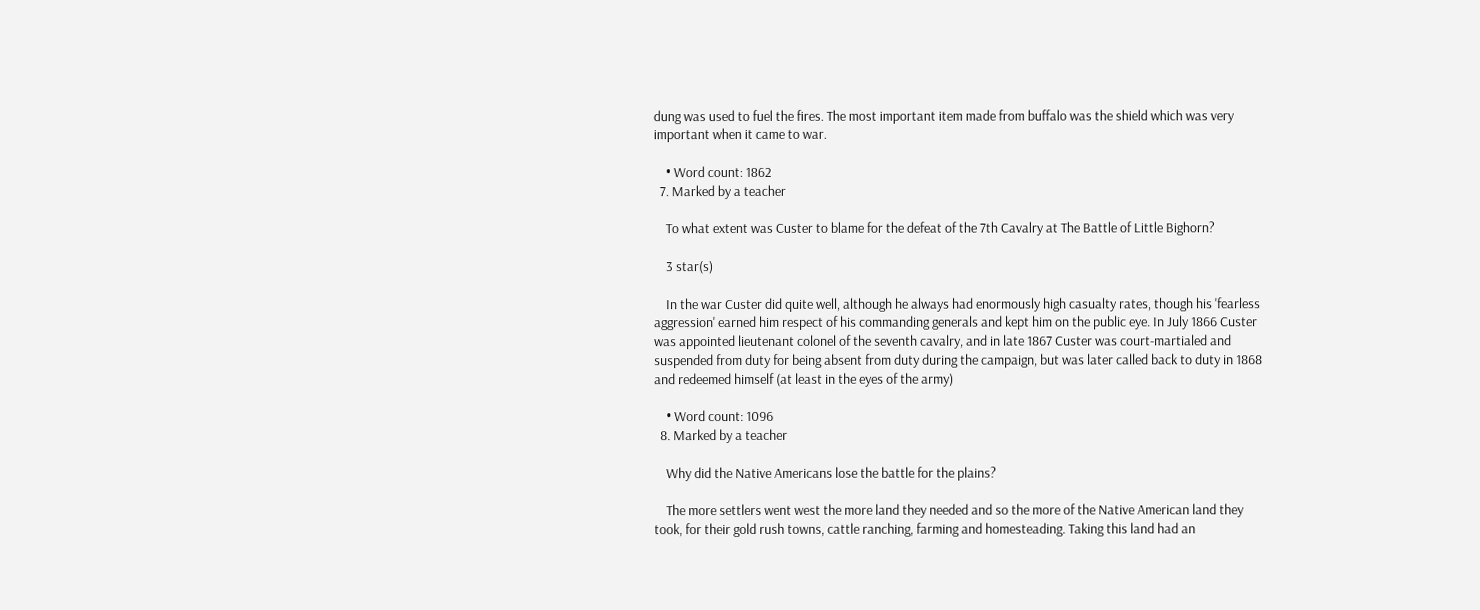dung was used to fuel the fires. The most important item made from buffalo was the shield which was very important when it came to war.

    • Word count: 1862
  7. Marked by a teacher

    To what extent was Custer to blame for the defeat of the 7th Cavalry at The Battle of Little Bighorn?

    3 star(s)

    In the war Custer did quite well, although he always had enormously high casualty rates, though his 'fearless aggression' earned him respect of his commanding generals and kept him on the public eye. In July 1866 Custer was appointed lieutenant colonel of the seventh cavalry, and in late 1867 Custer was court-martialed and suspended from duty for being absent from duty during the campaign, but was later called back to duty in 1868 and redeemed himself (at least in the eyes of the army)

    • Word count: 1096
  8. Marked by a teacher

    Why did the Native Americans lose the battle for the plains?

    The more settlers went west the more land they needed and so the more of the Native American land they took, for their gold rush towns, cattle ranching, farming and homesteading. Taking this land had an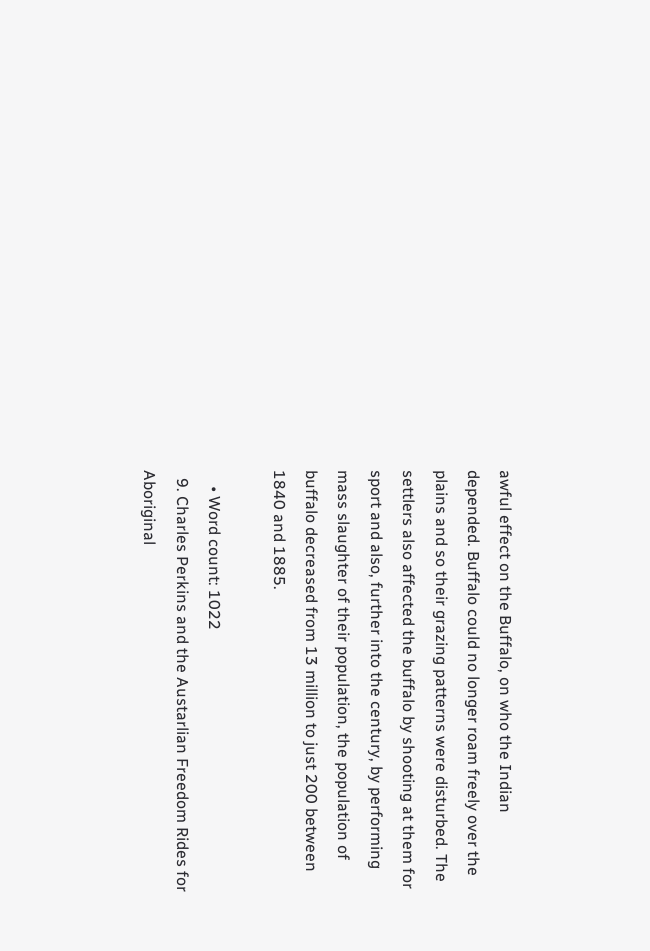awful effect on the Buffalo, on who the Indian depended. Buffalo could no longer roam freely over the plains and so their grazing patterns were disturbed. The settlers also affected the buffalo by shooting at them for sport and also, further into the century, by performing mass slaughter of their population, the population of buffalo decreased from 13 million to just 200 between 1840 and 1885.

    • Word count: 1022
  9. Charles Perkins and the Austarlian Freedom Rides for Aboriginal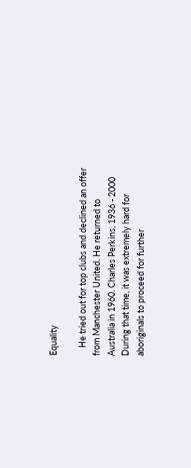Equality

    He tried out for top clubs and declined an offer from Manchester United. He returned to Australia in 1960. Charles Perkins, 1936 - 2000 During that time, it was extremely hard for aboriginals to proceed for further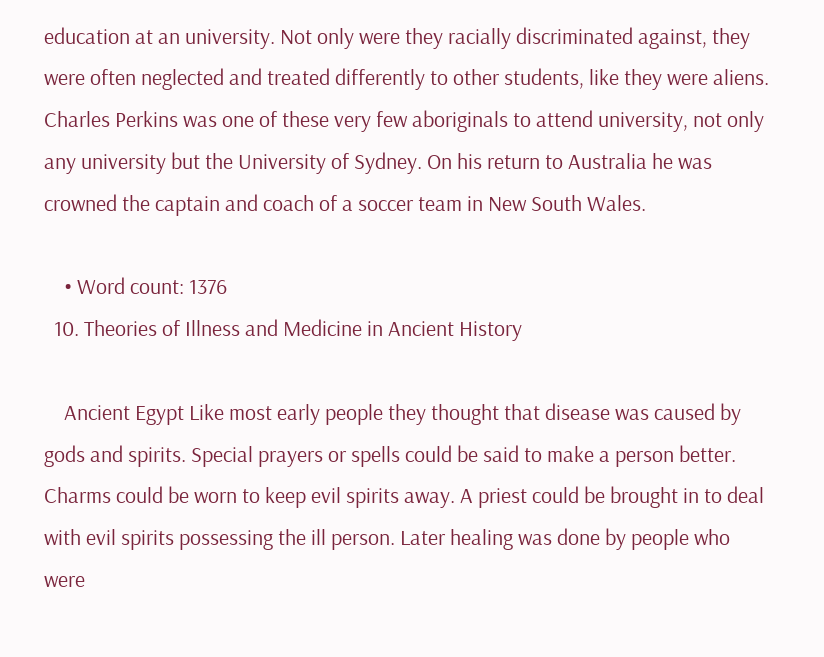education at an university. Not only were they racially discriminated against, they were often neglected and treated differently to other students, like they were aliens. Charles Perkins was one of these very few aboriginals to attend university, not only any university but the University of Sydney. On his return to Australia he was crowned the captain and coach of a soccer team in New South Wales.

    • Word count: 1376
  10. Theories of Illness and Medicine in Ancient History

    Ancient Egypt Like most early people they thought that disease was caused by gods and spirits. Special prayers or spells could be said to make a person better. Charms could be worn to keep evil spirits away. A priest could be brought in to deal with evil spirits possessing the ill person. Later healing was done by people who were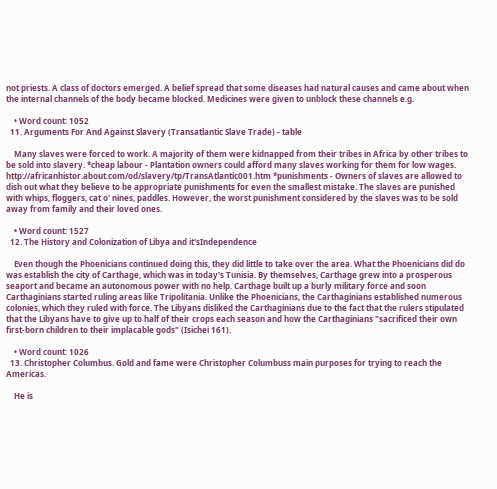not priests. A class of doctors emerged. A belief spread that some diseases had natural causes and came about when the internal channels of the body became blocked. Medicines were given to unblock these channels e.g.

    • Word count: 1052
  11. Arguments For And Against Slavery (Transatlantic Slave Trade) - table

    Many slaves were forced to work. A majority of them were kidnapped from their tribes in Africa by other tribes to be sold into slavery. *cheap labour - Plantation owners could afford many slaves working for them for low wages. http://africanhistor.about.com/od/slavery/tp/TransAtlantic001.htm *punishments - Owners of slaves are allowed to dish out what they believe to be appropriate punishments for even the smallest mistake. The slaves are punished with whips, floggers, cat o' nines, paddles. However, the worst punishment considered by the slaves was to be sold away from family and their loved ones.

    • Word count: 1527
  12. The History and Colonization of Libya and it'sIndependence

    Even though the Phoenicians continued doing this, they did little to take over the area. What the Phoenicians did do was establish the city of Carthage, which was in today's Tunisia. By themselves, Carthage grew into a prosperous seaport and became an autonomous power with no help. Carthage built up a burly military force and soon Carthaginians started ruling areas like Tripolitania. Unlike the Phoenicians, the Carthaginians established numerous colonies, which they ruled with force. The Libyans disliked the Carthaginians due to the fact that the rulers stipulated that the Libyans have to give up to half of their crops each season and how the Carthaginians "sacrificed their own first-born children to their implacable gods" (Isichei 161).

    • Word count: 1026
  13. Christopher Columbus. Gold and fame were Christopher Columbuss main purposes for trying to reach the Americas.

    He is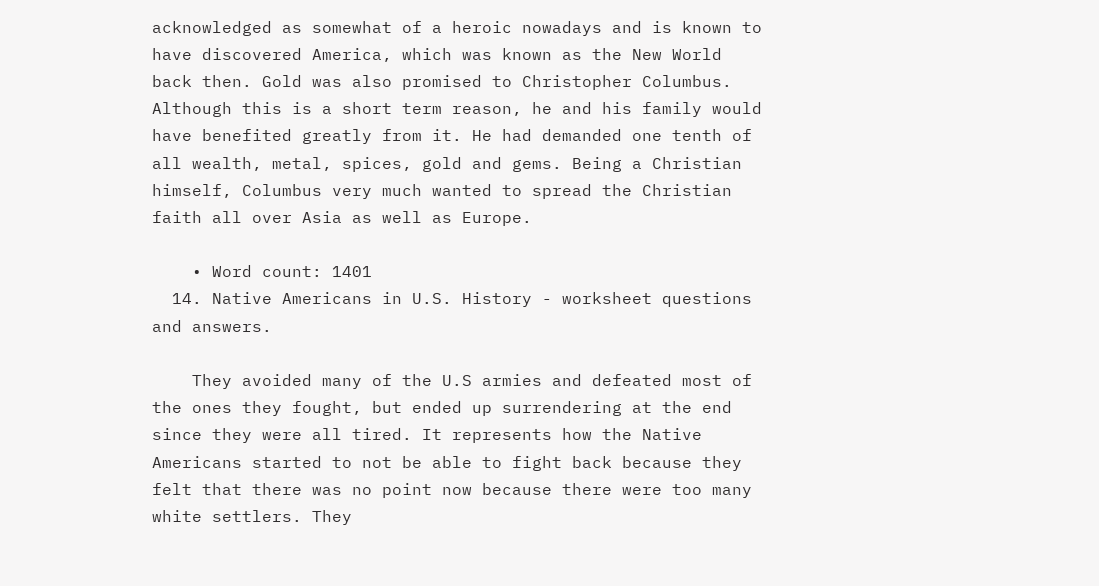acknowledged as somewhat of a heroic nowadays and is known to have discovered America, which was known as the New World back then. Gold was also promised to Christopher Columbus. Although this is a short term reason, he and his family would have benefited greatly from it. He had demanded one tenth of all wealth, metal, spices, gold and gems. Being a Christian himself, Columbus very much wanted to spread the Christian faith all over Asia as well as Europe.

    • Word count: 1401
  14. Native Americans in U.S. History - worksheet questions and answers.

    They avoided many of the U.S armies and defeated most of the ones they fought, but ended up surrendering at the end since they were all tired. It represents how the Native Americans started to not be able to fight back because they felt that there was no point now because there were too many white settlers. They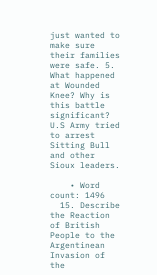just wanted to make sure their families were safe. 5. What happened at Wounded Knee? Why is this battle significant? U.S Army tried to arrest Sitting Bull and other Sioux leaders.

    • Word count: 1496
  15. Describe the Reaction of British People to the Argentinean Invasion of the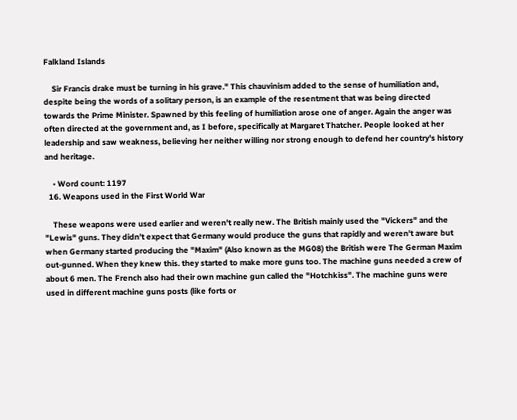Falkland Islands

    Sir Francis drake must be turning in his grave." This chauvinism added to the sense of humiliation and, despite being the words of a solitary person, is an example of the resentment that was being directed towards the Prime Minister. Spawned by this feeling of humiliation arose one of anger. Again the anger was often directed at the government and, as I before, specifically at Margaret Thatcher. People looked at her leadership and saw weakness, believing her neither willing nor strong enough to defend her country's history and heritage.

    • Word count: 1197
  16. Weapons used in the First World War

    These weapons were used earlier and weren't really new. The British mainly used the "Vickers" and the "Lewis" guns. They didn't expect that Germany would produce the guns that rapidly and weren't aware but when Germany started producing the "Maxim" (Also known as the MG08) the British were The German Maxim out-gunned. When they knew this. they started to make more guns too. The machine guns needed a crew of about 6 men. The French also had their own machine gun called the "Hotchkiss". The machine guns were used in different machine guns posts (like forts or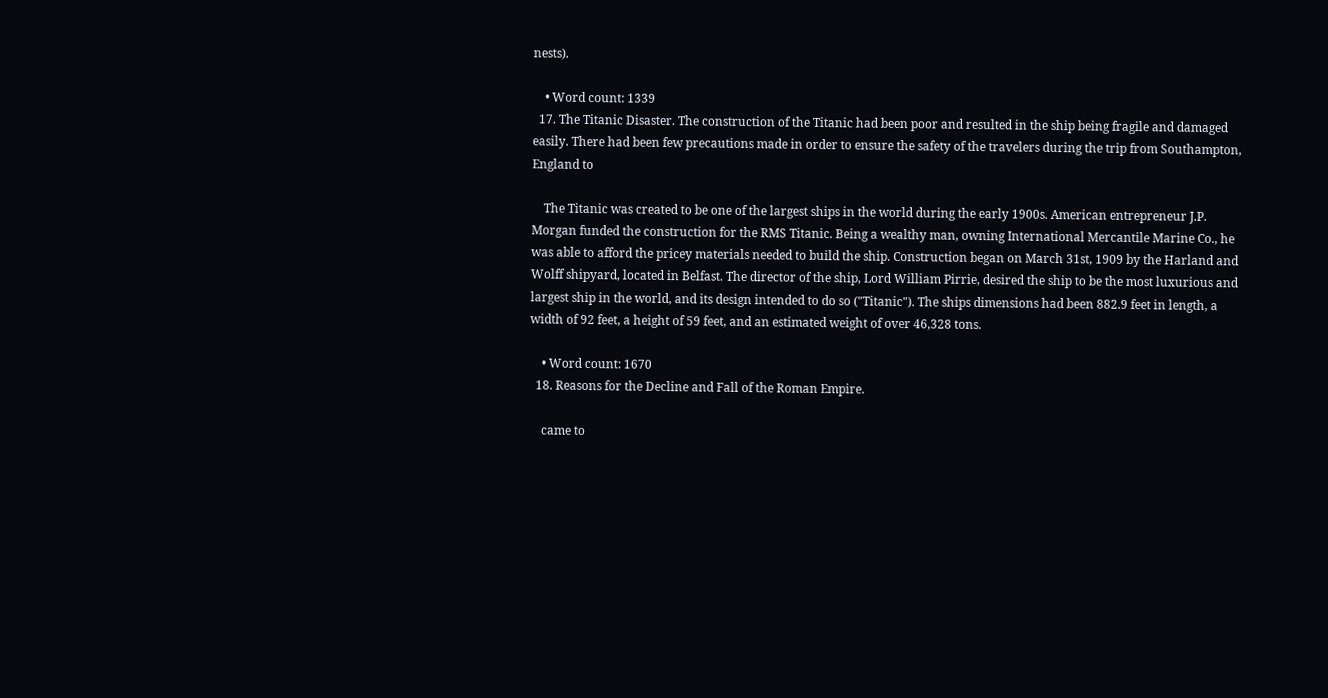nests).

    • Word count: 1339
  17. The Titanic Disaster. The construction of the Titanic had been poor and resulted in the ship being fragile and damaged easily. There had been few precautions made in order to ensure the safety of the travelers during the trip from Southampton, England to

    The Titanic was created to be one of the largest ships in the world during the early 1900s. American entrepreneur J.P. Morgan funded the construction for the RMS Titanic. Being a wealthy man, owning International Mercantile Marine Co., he was able to afford the pricey materials needed to build the ship. Construction began on March 31st, 1909 by the Harland and Wolff shipyard, located in Belfast. The director of the ship, Lord William Pirrie, desired the ship to be the most luxurious and largest ship in the world, and its design intended to do so ("Titanic"). The ships dimensions had been 882.9 feet in length, a width of 92 feet, a height of 59 feet, and an estimated weight of over 46,328 tons.

    • Word count: 1670
  18. Reasons for the Decline and Fall of the Roman Empire.

    came to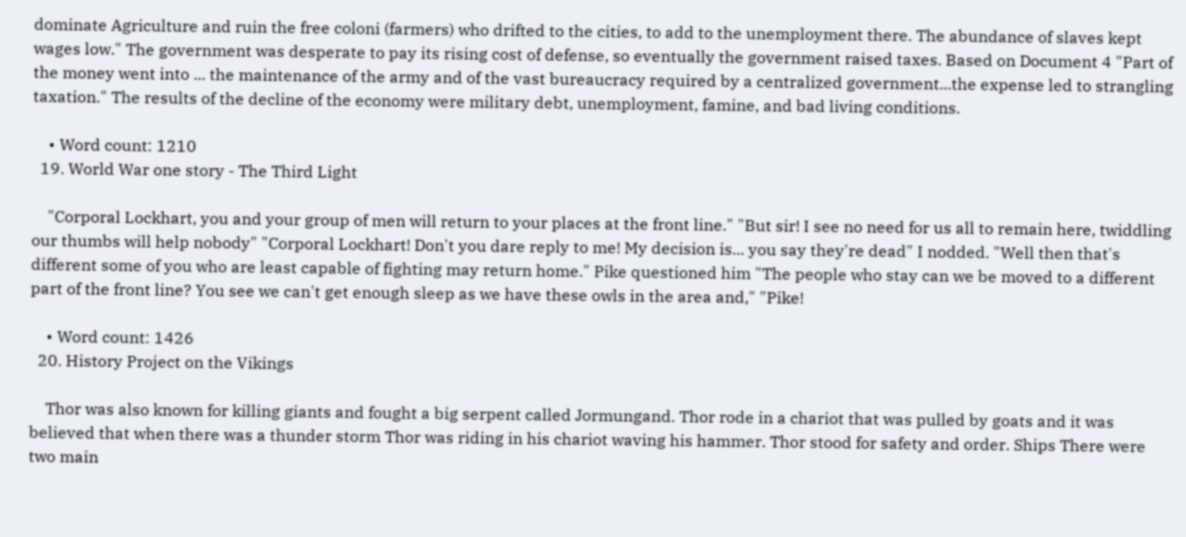dominate Agriculture and ruin the free coloni (farmers) who drifted to the cities, to add to the unemployment there. The abundance of slaves kept wages low." The government was desperate to pay its rising cost of defense, so eventually the government raised taxes. Based on Document 4 "Part of the money went into ... the maintenance of the army and of the vast bureaucracy required by a centralized government...the expense led to strangling taxation." The results of the decline of the economy were military debt, unemployment, famine, and bad living conditions.

    • Word count: 1210
  19. World War one story - The Third Light

    "Corporal Lockhart, you and your group of men will return to your places at the front line." "But sir! I see no need for us all to remain here, twiddling our thumbs will help nobody" "Corporal Lockhart! Don't you dare reply to me! My decision is... you say they're dead" I nodded. "Well then that's different some of you who are least capable of fighting may return home." Pike questioned him "The people who stay can we be moved to a different part of the front line? You see we can't get enough sleep as we have these owls in the area and," "Pike!

    • Word count: 1426
  20. History Project on the Vikings

    Thor was also known for killing giants and fought a big serpent called Jormungand. Thor rode in a chariot that was pulled by goats and it was believed that when there was a thunder storm Thor was riding in his chariot waving his hammer. Thor stood for safety and order. Ships There were two main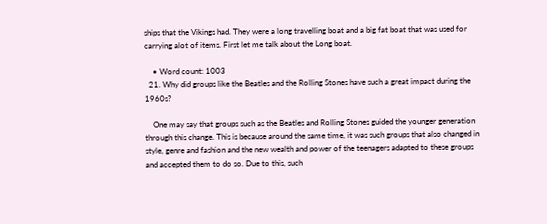ships that the Vikings had. They were a long travelling boat and a big fat boat that was used for carrying alot of items. First let me talk about the Long boat.

    • Word count: 1003
  21. Why did groups like the Beatles and the Rolling Stones have such a great impact during the 1960s?

    One may say that groups such as the Beatles and Rolling Stones guided the younger generation through this change. This is because around the same time, it was such groups that also changed in style, genre and fashion and the new wealth and power of the teenagers adapted to these groups and accepted them to do so. Due to this, such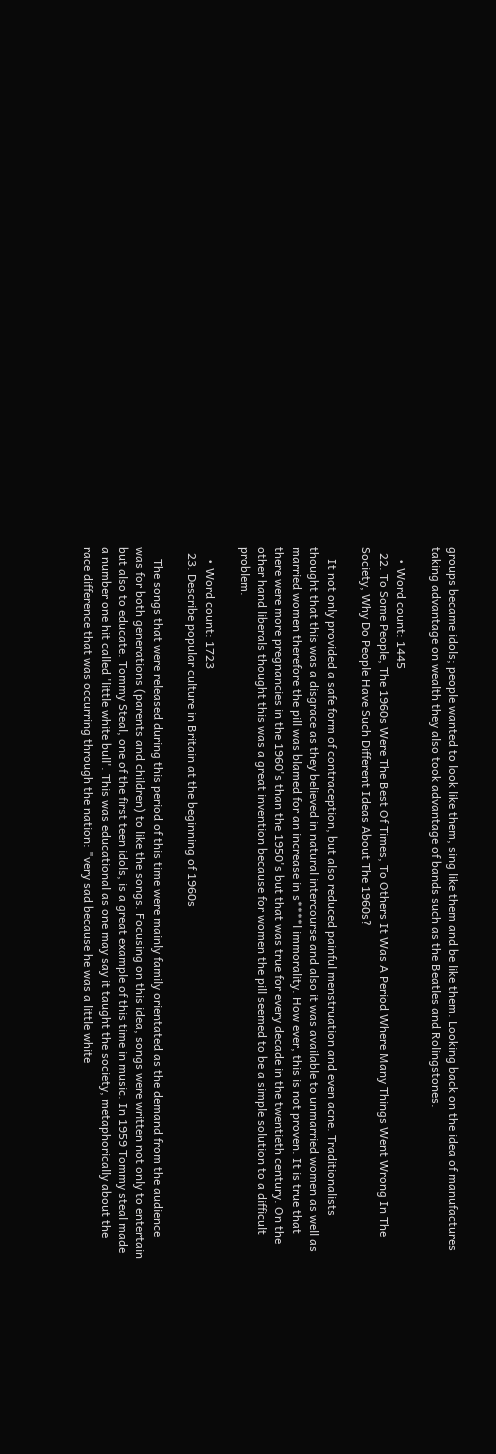groups became idols; people wanted to look like them, sing like them and be like them. Looking back on the idea of manufactures taking advantage on wealth they also took advantage of bands such as the Beatles and Rolingstones.

    • Word count: 1445
  22. To Some People, The 1960s Were The Best Of Times, To Others It Was A Period Where Many Things Went Wrong In The Society, Why Do People Have Such Different Ideas About The 1960s?

    It not only provided a safe form of contraception, but also reduced painful menstruation and even acne. Traditionalists thought that this was a disgrace as they believed in natural intercourse and also it was available to unmarried women as well as married women therefore the pill was blamed for an increase in s****l immorality. How ever, this is not proven. It is true that there were more pregnancies in the 1960's than the 1950's but that was true for every decade in the twentieth century. On the other hand liberals thought this was a great invention because for women the pill seemed to be a simple solution to a difficult problem.

    • Word count: 1723
  23. Describe popular culture in Britain at the beginning of 1960s

    The songs that were released during this period of this time were mainly family orientated as the demand from the audience was for both generations (parents and children) to like the songs. Focusing on this idea, songs were written not only to entertain but also to educate. Tommy Steal, one of the first teen idols, is a great example of this time in music. In 1959 Tommy steal made a number one hit called 'little white bull'. This was educational as one may say it taught the society, metaphorically about the race difference that was occurring through the nation: "very sad because he was a little white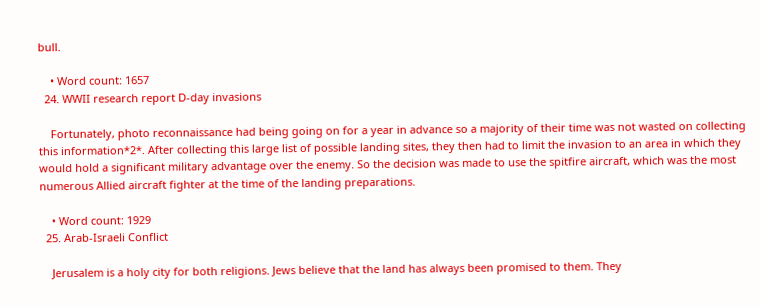bull.

    • Word count: 1657
  24. WWII research report D-day invasions

    Fortunately, photo reconnaissance had being going on for a year in advance so a majority of their time was not wasted on collecting this information*2*. After collecting this large list of possible landing sites, they then had to limit the invasion to an area in which they would hold a significant military advantage over the enemy. So the decision was made to use the spitfire aircraft, which was the most numerous Allied aircraft fighter at the time of the landing preparations.

    • Word count: 1929
  25. Arab-Israeli Conflict

    Jerusalem is a holy city for both religions. Jews believe that the land has always been promised to them. They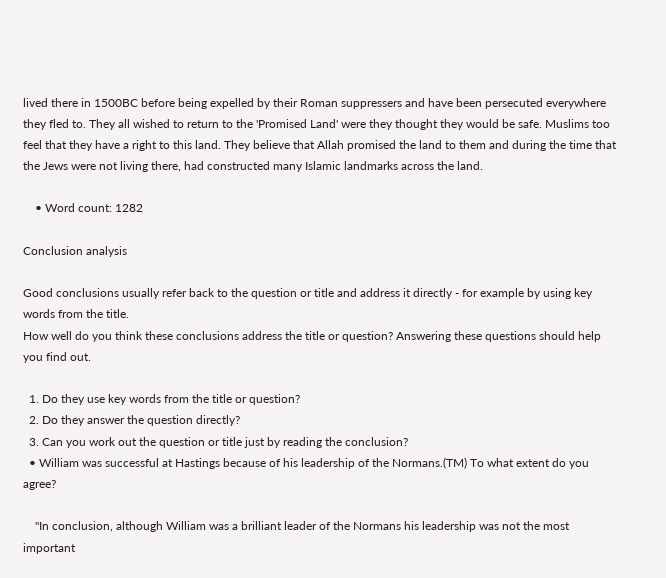lived there in 1500BC before being expelled by their Roman suppressers and have been persecuted everywhere they fled to. They all wished to return to the 'Promised Land' were they thought they would be safe. Muslims too feel that they have a right to this land. They believe that Allah promised the land to them and during the time that the Jews were not living there, had constructed many Islamic landmarks across the land.

    • Word count: 1282

Conclusion analysis

Good conclusions usually refer back to the question or title and address it directly - for example by using key words from the title.
How well do you think these conclusions address the title or question? Answering these questions should help you find out.

  1. Do they use key words from the title or question?
  2. Do they answer the question directly?
  3. Can you work out the question or title just by reading the conclusion?
  • William was successful at Hastings because of his leadership of the Normans.(TM) To what extent do you agree?

    "In conclusion, although William was a brilliant leader of the Normans his leadership was not the most important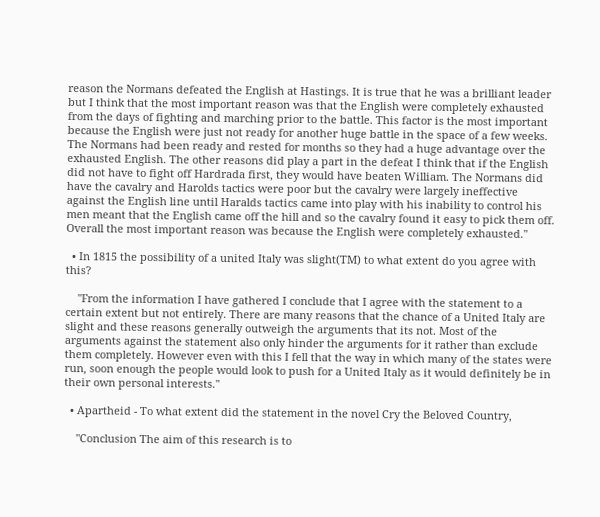reason the Normans defeated the English at Hastings. It is true that he was a brilliant leader but I think that the most important reason was that the English were completely exhausted from the days of fighting and marching prior to the battle. This factor is the most important because the English were just not ready for another huge battle in the space of a few weeks. The Normans had been ready and rested for months so they had a huge advantage over the exhausted English. The other reasons did play a part in the defeat I think that if the English did not have to fight off Hardrada first, they would have beaten William. The Normans did have the cavalry and Harolds tactics were poor but the cavalry were largely ineffective against the English line until Haralds tactics came into play with his inability to control his men meant that the English came off the hill and so the cavalry found it easy to pick them off. Overall the most important reason was because the English were completely exhausted."

  • In 1815 the possibility of a united Italy was slight(TM) to what extent do you agree with this?

    "From the information I have gathered I conclude that I agree with the statement to a certain extent but not entirely. There are many reasons that the chance of a United Italy are slight and these reasons generally outweigh the arguments that its not. Most of the arguments against the statement also only hinder the arguments for it rather than exclude them completely. However even with this I fell that the way in which many of the states were run, soon enough the people would look to push for a United Italy as it would definitely be in their own personal interests."

  • Apartheid - To what extent did the statement in the novel Cry the Beloved Country,

    "Conclusion The aim of this research is to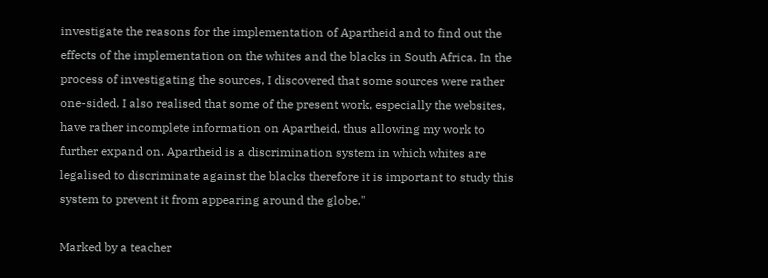investigate the reasons for the implementation of Apartheid and to find out the effects of the implementation on the whites and the blacks in South Africa. In the process of investigating the sources, I discovered that some sources were rather one-sided. I also realised that some of the present work, especially the websites, have rather incomplete information on Apartheid, thus allowing my work to further expand on. Apartheid is a discrimination system in which whites are legalised to discriminate against the blacks therefore it is important to study this system to prevent it from appearing around the globe."

Marked by a teacher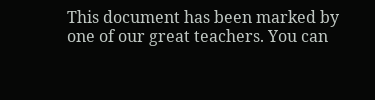This document has been marked by one of our great teachers. You can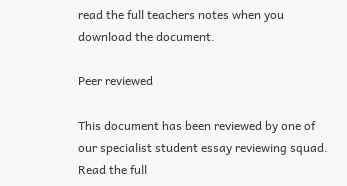read the full teachers notes when you download the document.

Peer reviewed

This document has been reviewed by one of our specialist student essay reviewing squad. Read the full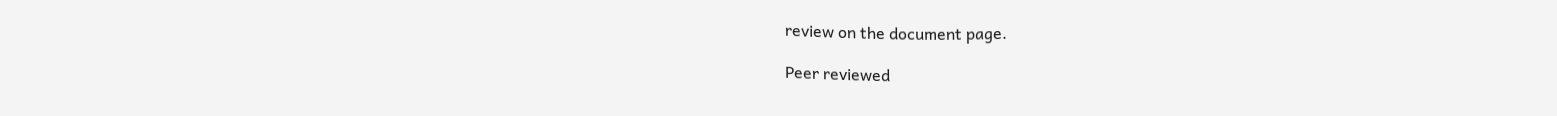review on the document page.

Peer reviewed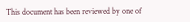This document has been reviewed by one of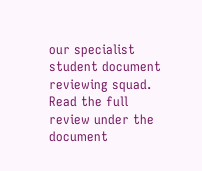our specialist student document reviewing squad. Read the full review under the document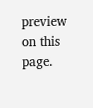preview on this page.